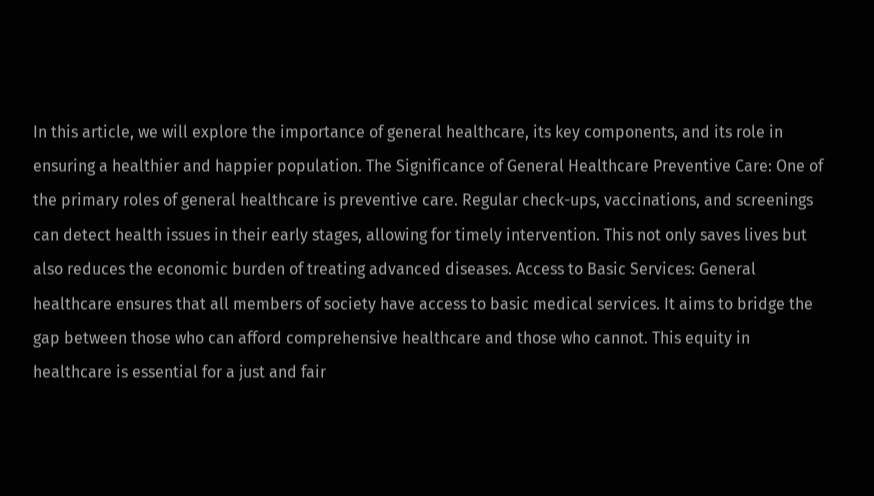In this article, we will explore the importance of general healthcare, its key components, and its role in ensuring a healthier and happier population. The Significance of General Healthcare Preventive Care: One of the primary roles of general healthcare is preventive care. Regular check-ups, vaccinations, and screenings can detect health issues in their early stages, allowing for timely intervention. This not only saves lives but also reduces the economic burden of treating advanced diseases. Access to Basic Services: General healthcare ensures that all members of society have access to basic medical services. It aims to bridge the gap between those who can afford comprehensive healthcare and those who cannot. This equity in healthcare is essential for a just and fair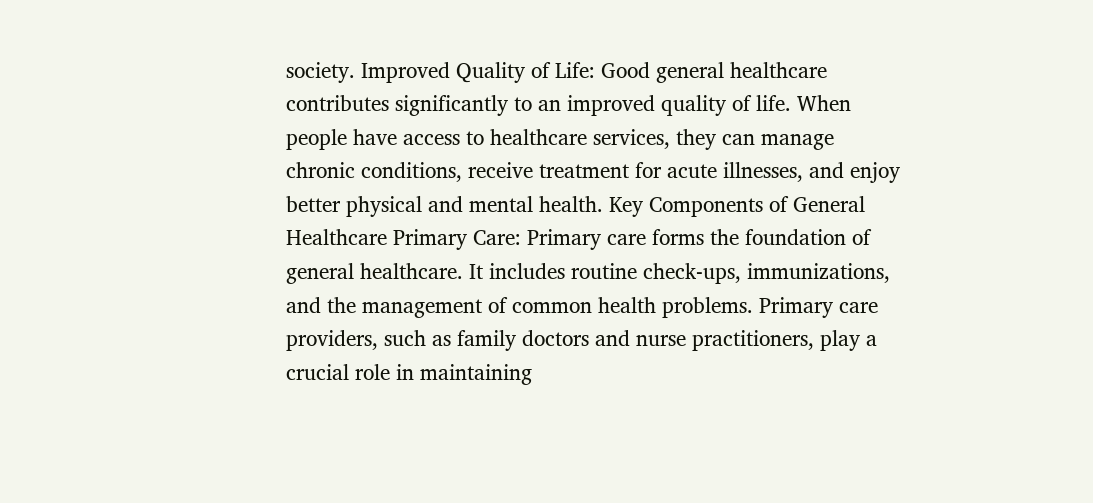society. Improved Quality of Life: Good general healthcare contributes significantly to an improved quality of life. When people have access to healthcare services, they can manage chronic conditions, receive treatment for acute illnesses, and enjoy better physical and mental health. Key Components of General Healthcare Primary Care: Primary care forms the foundation of general healthcare. It includes routine check-ups, immunizations, and the management of common health problems. Primary care providers, such as family doctors and nurse practitioners, play a crucial role in maintaining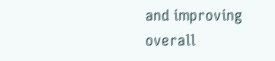and improving overall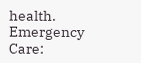health. Emergency Care: